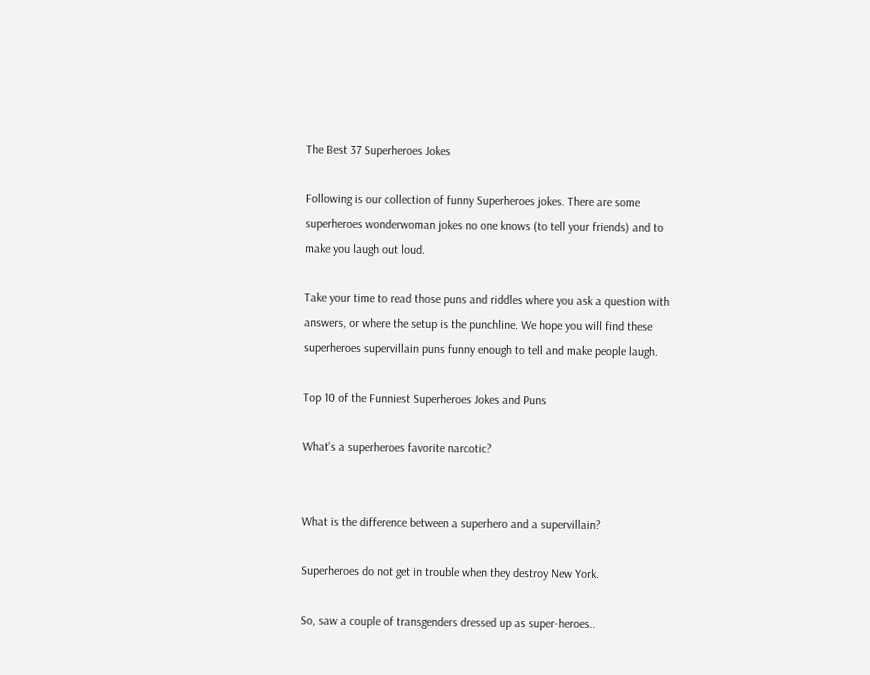The Best 37 Superheroes Jokes

Following is our collection of funny Superheroes jokes. There are some superheroes wonderwoman jokes no one knows (to tell your friends) and to make you laugh out loud.

Take your time to read those puns and riddles where you ask a question with answers, or where the setup is the punchline. We hope you will find these superheroes supervillain puns funny enough to tell and make people laugh.

Top 10 of the Funniest Superheroes Jokes and Puns

What's a superheroes favorite narcotic?


What is the difference between a superhero and a supervillain?

Superheroes do not get in trouble when they destroy New York.

So, saw a couple of transgenders dressed up as super-heroes..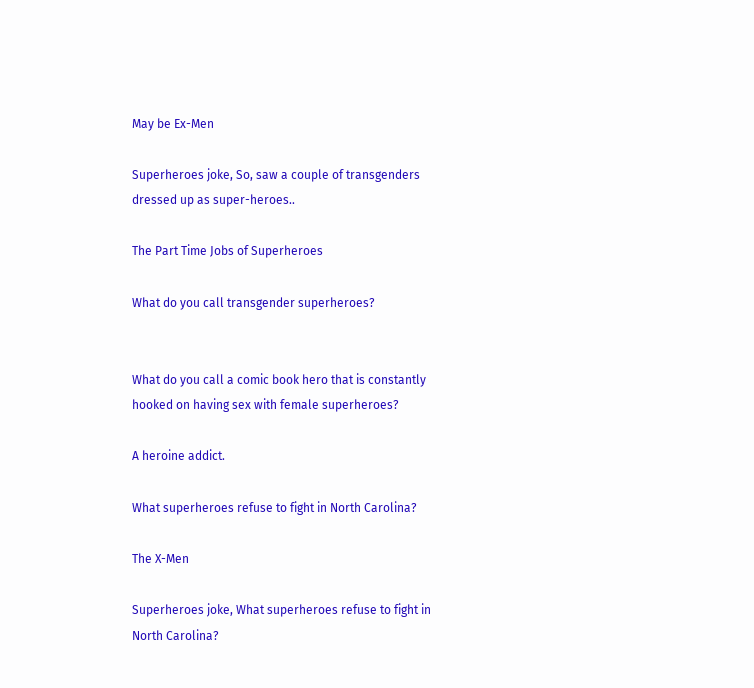May be Ex-Men

Superheroes joke, So, saw a couple of transgenders dressed up as super-heroes..

The Part Time Jobs of Superheroes

What do you call transgender superheroes?


What do you call a comic book hero that is constantly hooked on having sex with female superheroes?

A heroine addict.

What superheroes refuse to fight in North Carolina?

The X-Men

Superheroes joke, What superheroes refuse to fight in North Carolina?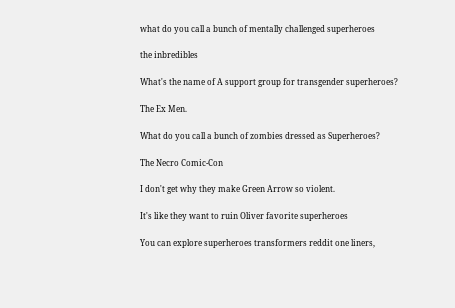what do you call a bunch of mentally challenged superheroes

the inbredibles

What's the name of A support group for transgender superheroes?

The Ex Men.

What do you call a bunch of zombies dressed as Superheroes?

The Necro Comic-Con

I don't get why they make Green Arrow so violent.

It's like they want to ruin Oliver favorite superheroes

You can explore superheroes transformers reddit one liners,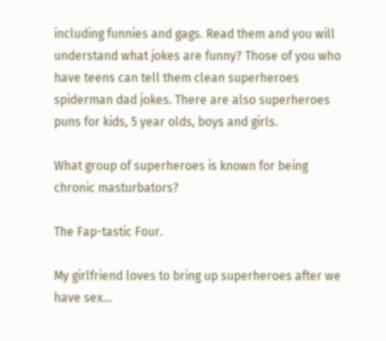including funnies and gags. Read them and you will understand what jokes are funny? Those of you who have teens can tell them clean superheroes spiderman dad jokes. There are also superheroes puns for kids, 5 year olds, boys and girls.

What group of superheroes is known for being chronic masturbators?

The Fap-tastic Four.

My girlfriend loves to bring up superheroes after we have sex...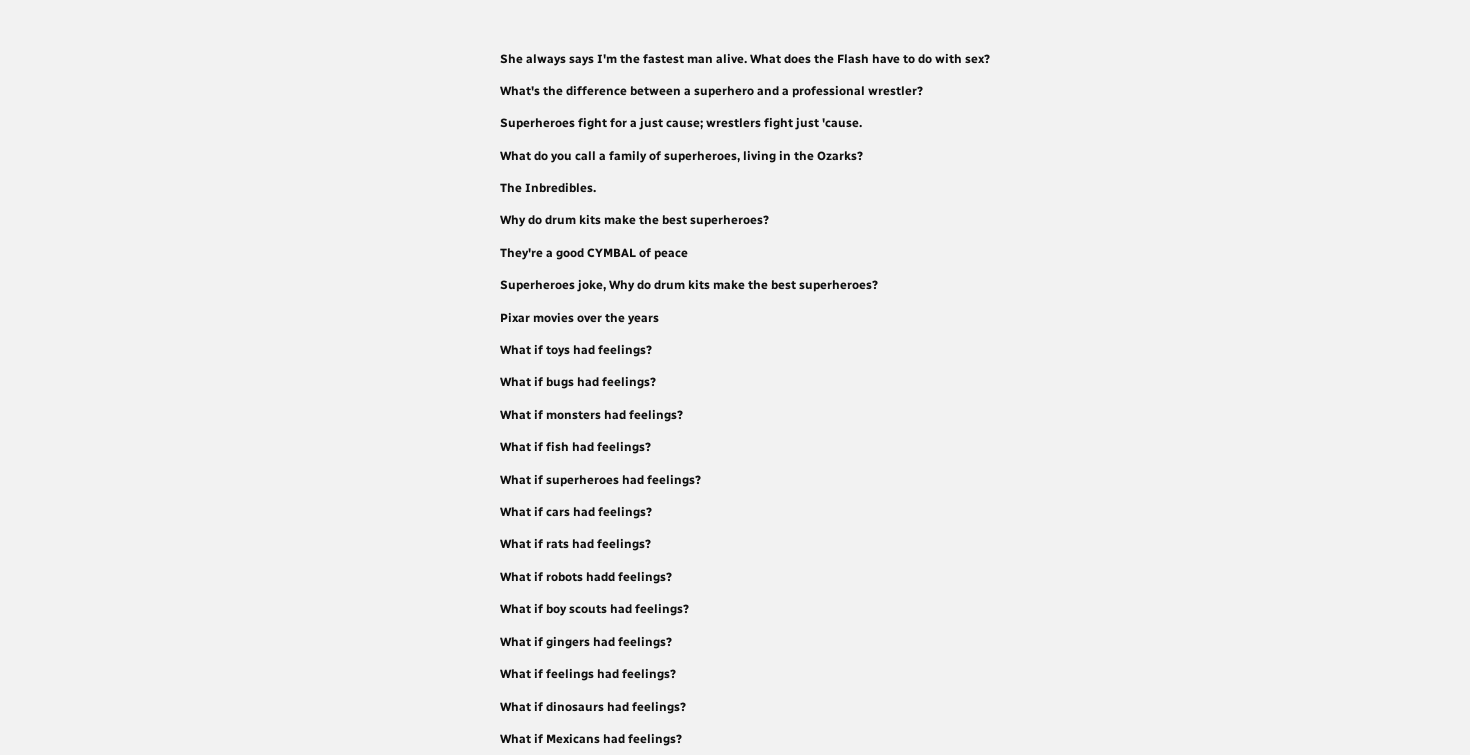She always says I'm the fastest man alive. What does the Flash have to do with sex?

What's the difference between a superhero and a professional wrestler?

Superheroes fight for a just cause; wrestlers fight just 'cause.

What do you call a family of superheroes, living in the Ozarks?

The Inbredibles.

Why do drum kits make the best superheroes?

They're a good CYMBAL of peace

Superheroes joke, Why do drum kits make the best superheroes?

Pixar movies over the years

What if toys had feelings?

What if bugs had feelings?

What if monsters had feelings?

What if fish had feelings?

What if superheroes had feelings?

What if cars had feelings?

What if rats had feelings?

What if robots hadd feelings?

What if boy scouts had feelings?

What if gingers had feelings?

What if feelings had feelings?

What if dinosaurs had feelings?

What if Mexicans had feelings?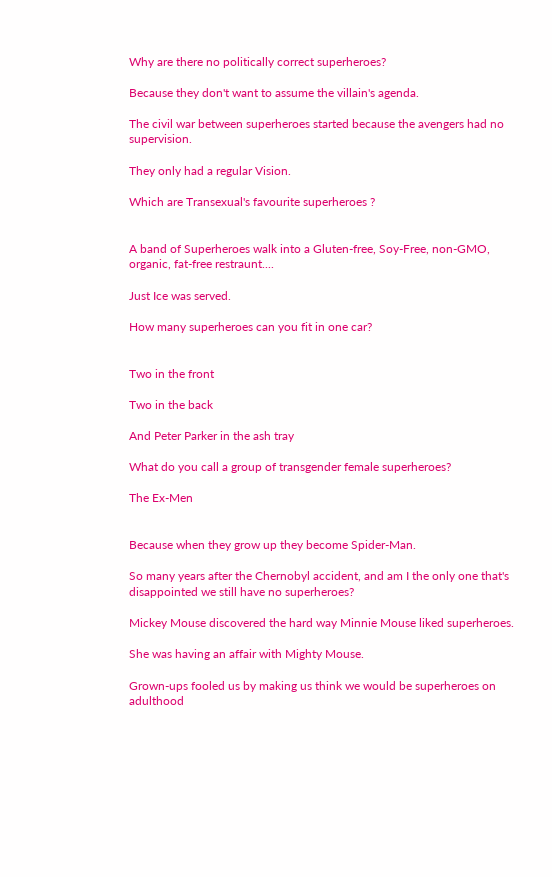Why are there no politically correct superheroes?

Because they don't want to assume the villain's agenda.

The civil war between superheroes started because the avengers had no supervision.

They only had a regular Vision.

Which are Transexual's favourite superheroes ?


A band of Superheroes walk into a Gluten-free, Soy-Free, non-GMO, organic, fat-free restraunt....

Just Ice was served.

How many superheroes can you fit in one car?


Two in the front

Two in the back

And Peter Parker in the ash tray

What do you call a group of transgender female superheroes?

The Ex-Men


Because when they grow up they become Spider-Man.

So many years after the Chernobyl accident, and am I the only one that's disappointed we still have no superheroes?

Mickey Mouse discovered the hard way Minnie Mouse liked superheroes.

She was having an affair with Mighty Mouse.

Grown-ups fooled us by making us think we would be superheroes on adulthood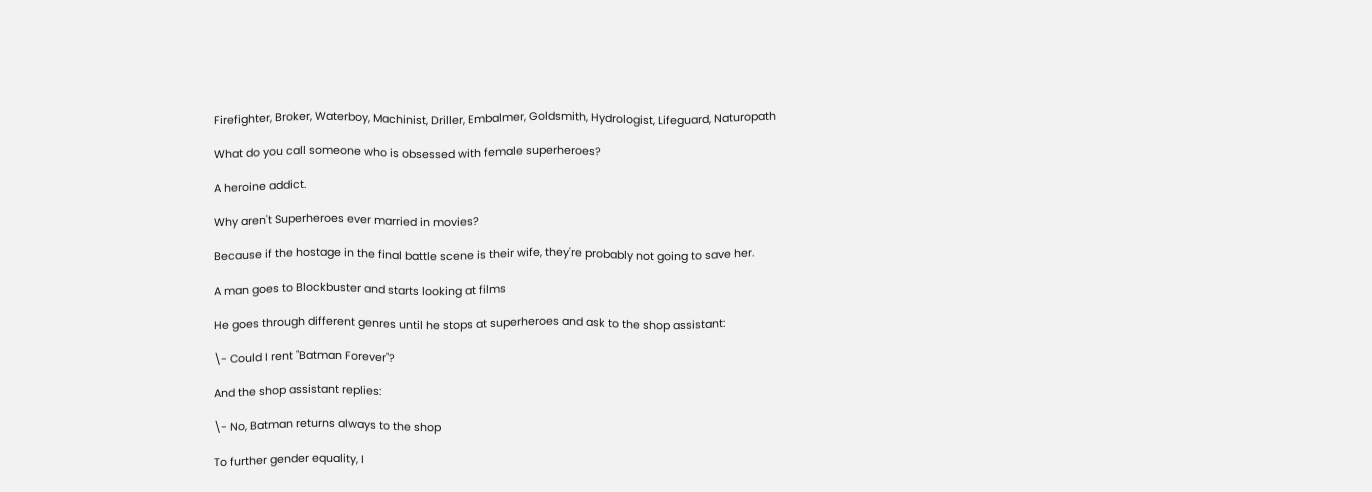Firefighter, Broker, Waterboy, Machinist, Driller, Embalmer, Goldsmith, Hydrologist, Lifeguard, Naturopath

What do you call someone who is obsessed with female superheroes?

A heroine addict.

Why aren't Superheroes ever married in movies?

Because if the hostage in the final battle scene is their wife, they're probably not going to save her.

A man goes to Blockbuster and starts looking at films

He goes through different genres until he stops at superheroes and ask to the shop assistant:

\- Could I rent "Batman Forever"?

And the shop assistant replies:

\- No, Batman returns always to the shop

To further gender equality, I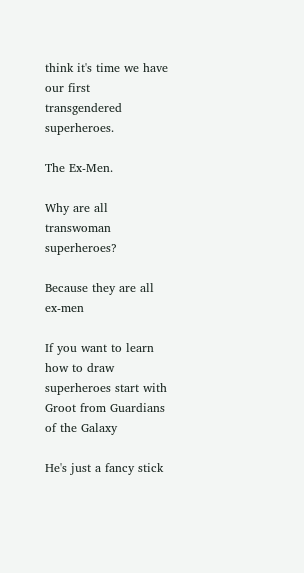think it's time we have our first transgendered superheroes.

The Ex-Men.

Why are all transwoman superheroes?

Because they are all ex-men

If you want to learn how to draw superheroes start with Groot from Guardians of the Galaxy

He's just a fancy stick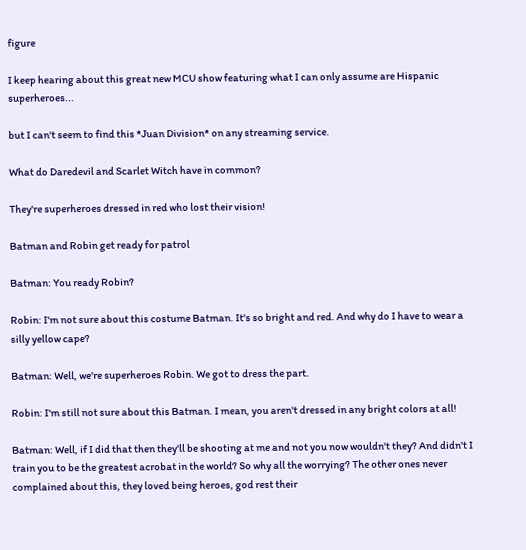figure

I keep hearing about this great new MCU show featuring what I can only assume are Hispanic superheroes...

but I can't seem to find this *Juan Division* on any streaming service.

What do Daredevil and Scarlet Witch have in common?

They're superheroes dressed in red who lost their vision!

Batman and Robin get ready for patrol

Batman: You ready Robin?

Robin: I'm not sure about this costume Batman. It's so bright and red. And why do I have to wear a silly yellow cape?

Batman: Well, we're superheroes Robin. We got to dress the part.

Robin: I'm still not sure about this Batman. I mean, you aren't dressed in any bright colors at all!

Batman: Well, if I did that then they'll be shooting at me and not you now wouldn't they? And didn't I train you to be the greatest acrobat in the world? So why all the worrying? The other ones never complained about this, they loved being heroes, god rest their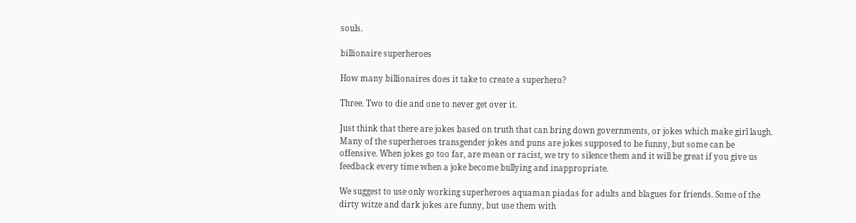souls.

billionaire superheroes

How many billionaires does it take to create a superhero?

Three. Two to die and one to never get over it.

Just think that there are jokes based on truth that can bring down governments, or jokes which make girl laugh. Many of the superheroes transgender jokes and puns are jokes supposed to be funny, but some can be offensive. When jokes go too far, are mean or racist, we try to silence them and it will be great if you give us feedback every time when a joke become bullying and inappropriate.

We suggest to use only working superheroes aquaman piadas for adults and blagues for friends. Some of the dirty witze and dark jokes are funny, but use them with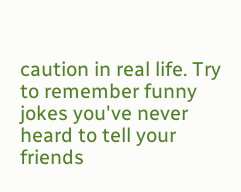caution in real life. Try to remember funny jokes you've never heard to tell your friends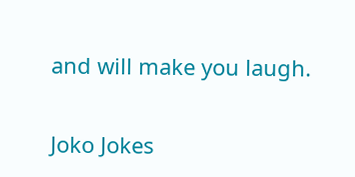and will make you laugh.

Joko Jokes